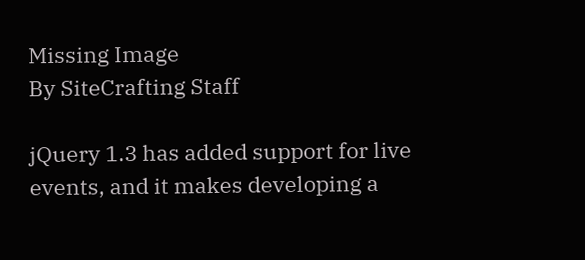Missing Image
By SiteCrafting Staff

jQuery 1.3 has added support for live events, and it makes developing a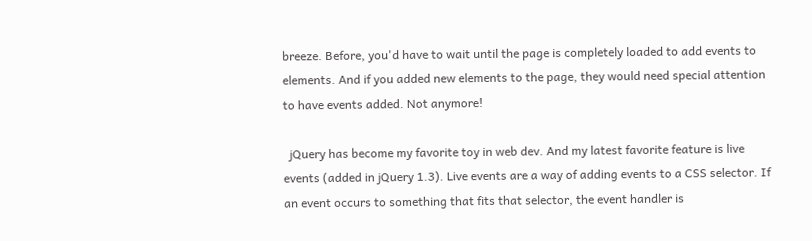breeze. Before, you'd have to wait until the page is completely loaded to add events to elements. And if you added new elements to the page, they would need special attention to have events added. Not anymore!

  jQuery has become my favorite toy in web dev. And my latest favorite feature is live events (added in jQuery 1.3). Live events are a way of adding events to a CSS selector. If an event occurs to something that fits that selector, the event handler is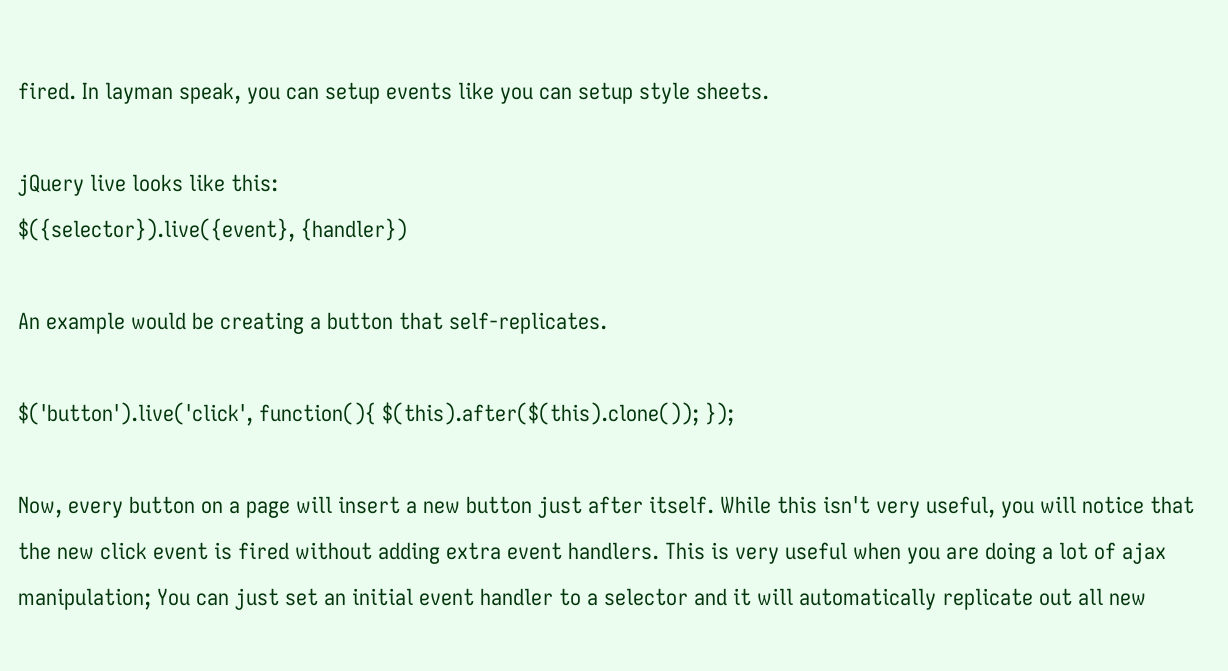fired. In layman speak, you can setup events like you can setup style sheets.

jQuery live looks like this:
$({selector}).live({event}, {handler})

An example would be creating a button that self-replicates.

$('button').live('click', function(){ $(this).after($(this).clone()); });

Now, every button on a page will insert a new button just after itself. While this isn't very useful, you will notice that the new click event is fired without adding extra event handlers. This is very useful when you are doing a lot of ajax manipulation; You can just set an initial event handler to a selector and it will automatically replicate out all new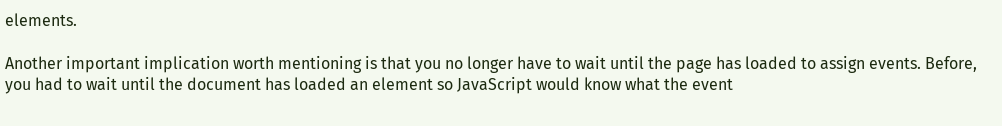elements.

Another important implication worth mentioning is that you no longer have to wait until the page has loaded to assign events. Before, you had to wait until the document has loaded an element so JavaScript would know what the event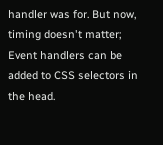handler was for. But now, timing doesn't matter; Event handlers can be added to CSS selectors in the head.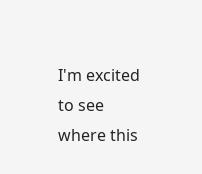I'm excited to see where this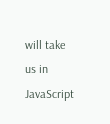will take us in JavaScript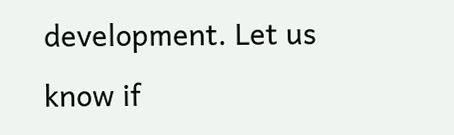development. Let us know if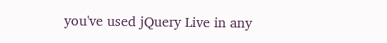you've used jQuery Live in any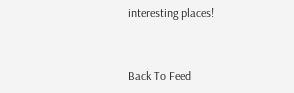interesting places!


Back To Feed